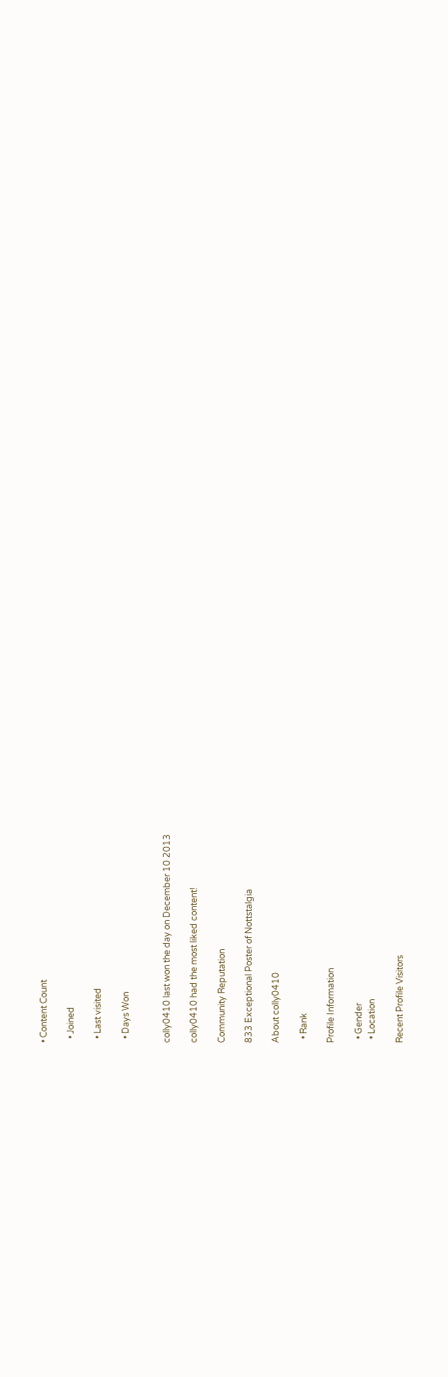• Content Count

  • Joined

  • Last visited

  • Days Won


colly0410 last won the day on December 10 2013

colly0410 had the most liked content!

Community Reputation

833 Exceptional Poster of Nottstalgia

About colly0410

  • Rank

Profile Information

  • Gender
  • Location

Recent Profile Visitors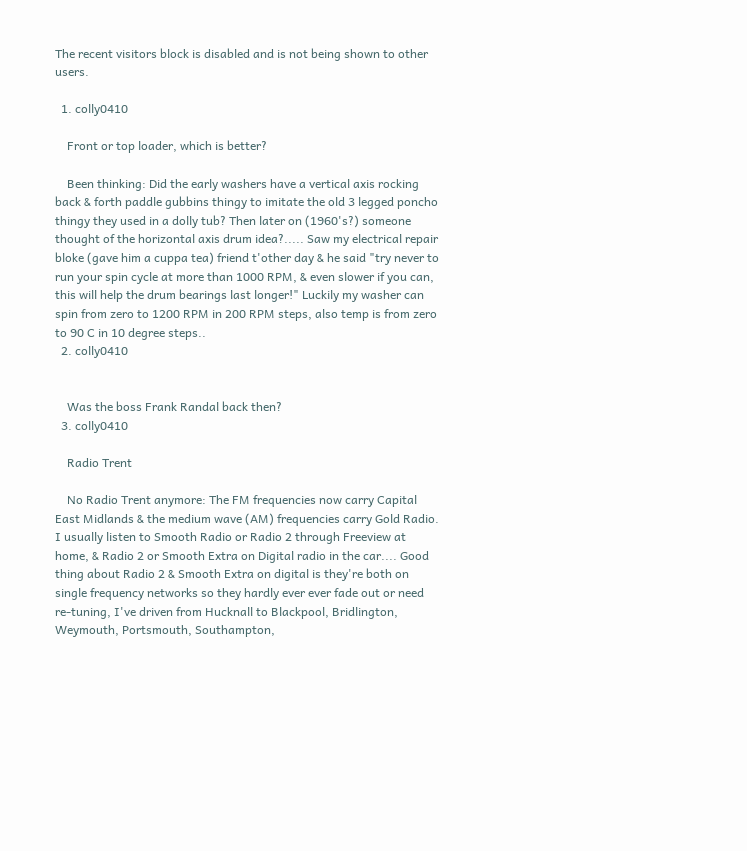The recent visitors block is disabled and is not being shown to other users.

  1. colly0410

    Front or top loader, which is better?

    Been thinking: Did the early washers have a vertical axis rocking back & forth paddle gubbins thingy to imitate the old 3 legged poncho thingy they used in a dolly tub? Then later on (1960's?) someone thought of the horizontal axis drum idea?..... Saw my electrical repair bloke (gave him a cuppa tea) friend t'other day & he said "try never to run your spin cycle at more than 1000 RPM, & even slower if you can, this will help the drum bearings last longer!" Luckily my washer can spin from zero to 1200 RPM in 200 RPM steps, also temp is from zero to 90 C in 10 degree steps..
  2. colly0410


    Was the boss Frank Randal back then?
  3. colly0410

    Radio Trent

    No Radio Trent anymore: The FM frequencies now carry Capital East Midlands & the medium wave (AM) frequencies carry Gold Radio. I usually listen to Smooth Radio or Radio 2 through Freeview at home, & Radio 2 or Smooth Extra on Digital radio in the car.... Good thing about Radio 2 & Smooth Extra on digital is they're both on single frequency networks so they hardly ever ever fade out or need re-tuning, I've driven from Hucknall to Blackpool, Bridlington, Weymouth, Portsmouth, Southampton,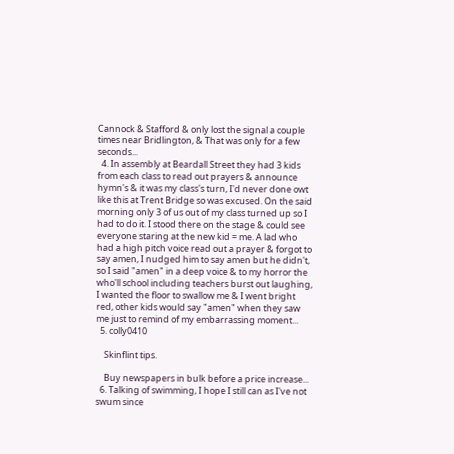Cannock & Stafford & only lost the signal a couple times near Bridlington, & That was only for a few seconds...
  4. In assembly at Beardall Street they had 3 kids from each class to read out prayers & announce hymn's & it was my class's turn, I'd never done owt like this at Trent Bridge so was excused. On the said morning only 3 of us out of my class turned up so I had to do it. I stood there on the stage & could see everyone staring at the new kid = me. A lad who had a high pitch voice read out a prayer & forgot to say amen, I nudged him to say amen but he didn't, so I said "amen" in a deep voice & to my horror the who'll school including teachers burst out laughing, I wanted the floor to swallow me & I went bright red, other kids would say "amen" when they saw me just to remind of my embarrassing moment...
  5. colly0410

    Skinflint tips.

    Buy newspapers in bulk before a price increase...
  6. Talking of swimming, I hope I still can as I've not swum since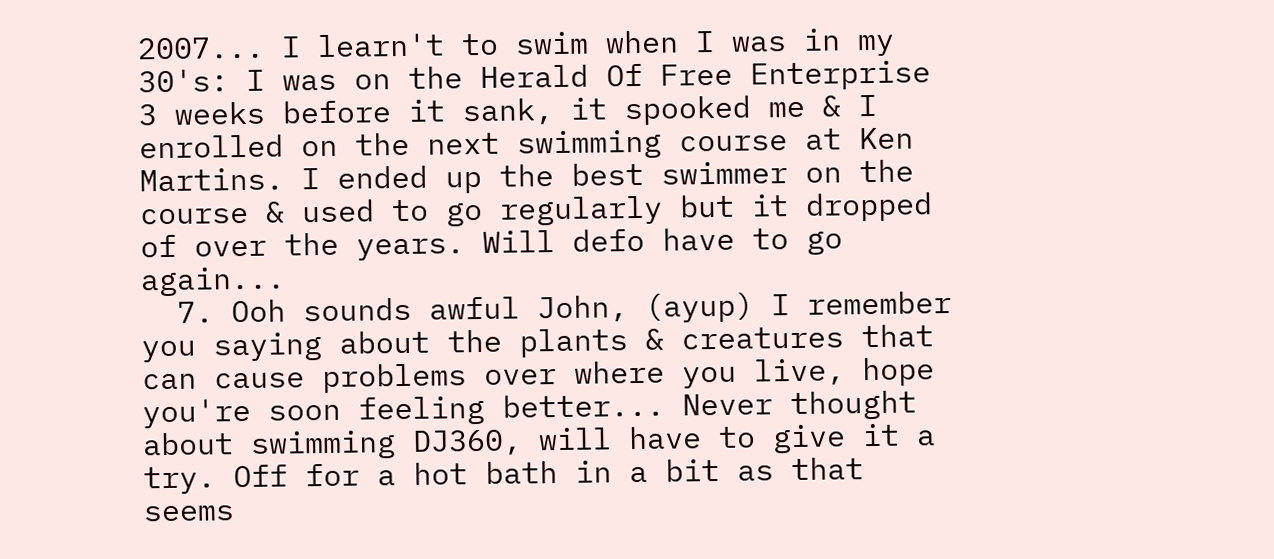2007... I learn't to swim when I was in my 30's: I was on the Herald Of Free Enterprise 3 weeks before it sank, it spooked me & I enrolled on the next swimming course at Ken Martins. I ended up the best swimmer on the course & used to go regularly but it dropped of over the years. Will defo have to go again...
  7. Ooh sounds awful John, (ayup) I remember you saying about the plants & creatures that can cause problems over where you live, hope you're soon feeling better... Never thought about swimming DJ360, will have to give it a try. Off for a hot bath in a bit as that seems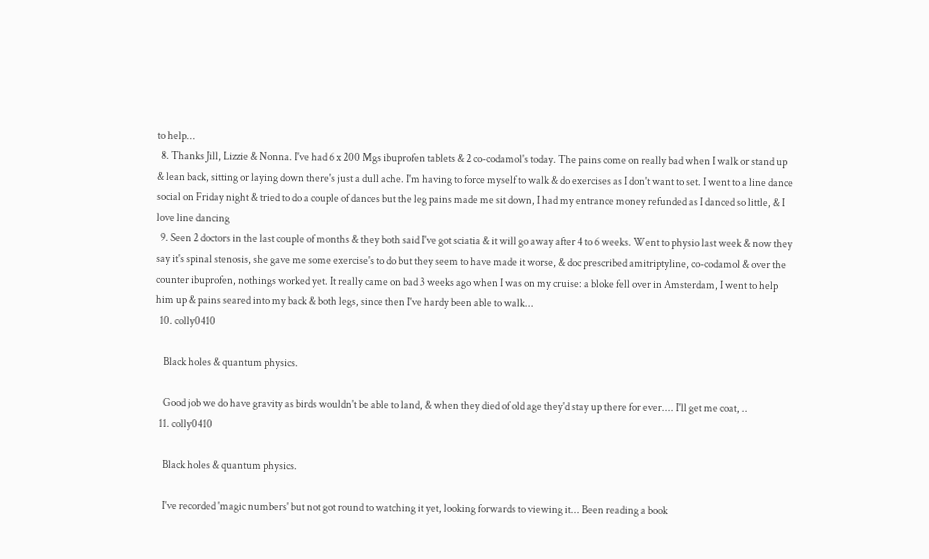to help...
  8. Thanks Jill, Lizzie & Nonna. I've had 6 x 200 Mgs ibuprofen tablets & 2 co-codamol's today. The pains come on really bad when I walk or stand up & lean back, sitting or laying down there's just a dull ache. I'm having to force myself to walk & do exercises as I don't want to set. I went to a line dance social on Friday night & tried to do a couple of dances but the leg pains made me sit down, I had my entrance money refunded as I danced so little, & I love line dancing
  9. Seen 2 doctors in the last couple of months & they both said I've got sciatia & it will go away after 4 to 6 weeks. Went to physio last week & now they say it's spinal stenosis, she gave me some exercise's to do but they seem to have made it worse, & doc prescribed amitriptyline, co-codamol & over the counter ibuprofen, nothings worked yet. It really came on bad 3 weeks ago when I was on my cruise: a bloke fell over in Amsterdam, I went to help him up & pains seared into my back & both legs, since then I've hardy been able to walk...
  10. colly0410

    Black holes & quantum physics.

    Good job we do have gravity as birds wouldn't be able to land, & when they died of old age they'd stay up there for ever.... I'll get me coat, ..
  11. colly0410

    Black holes & quantum physics.

    I've recorded 'magic numbers' but not got round to watching it yet, looking forwards to viewing it... Been reading a book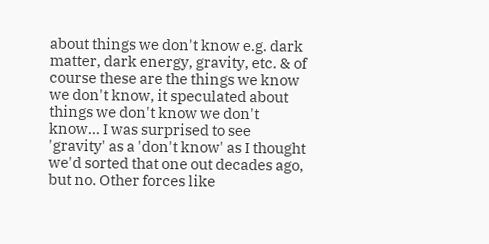about things we don't know e.g. dark matter, dark energy, gravity, etc. & of course these are the things we know we don't know, it speculated about things we don't know we don't know... I was surprised to see 'gravity' as a 'don't know' as I thought we'd sorted that one out decades ago, but no. Other forces like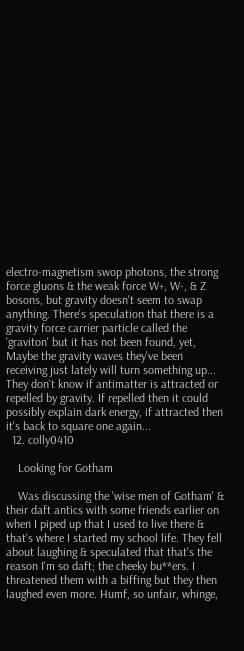electro-magnetism swop photons, the strong force gluons & the weak force W+, W-, & Z bosons, but gravity doesn't seem to swap anything. There's speculation that there is a gravity force carrier particle called the 'graviton' but it has not been found, yet, Maybe the gravity waves they've been receiving just lately will turn something up... They don't know if antimatter is attracted or repelled by gravity. If repelled then it could possibly explain dark energy, if attracted then it's back to square one again...
  12. colly0410

    Looking for Gotham

    Was discussing the 'wise men of Gotham' & their daft antics with some friends earlier on when I piped up that I used to live there & that's where I started my school life. They fell about laughing & speculated that that's the reason I'm so daft; the cheeky bu**ers. I threatened them with a biffing but they then laughed even more. Humf, so unfair, whinge,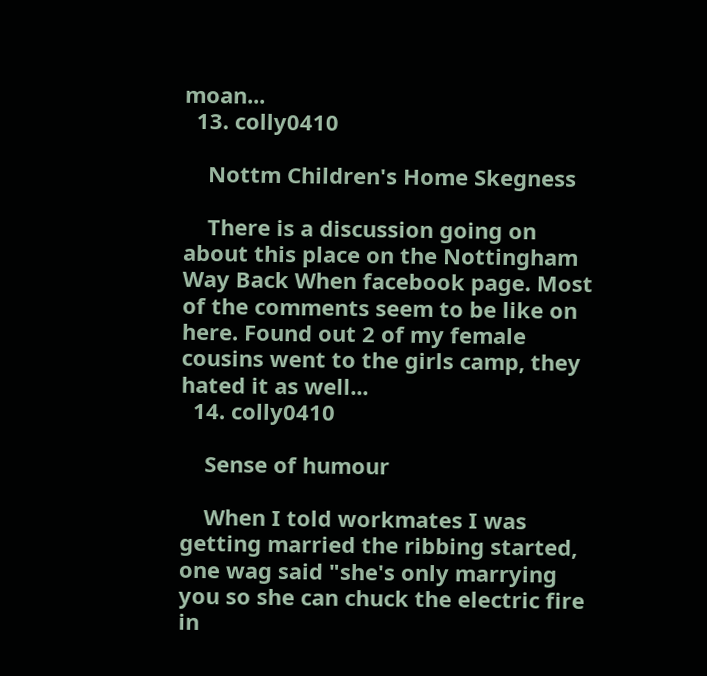moan...
  13. colly0410

    Nottm Children's Home Skegness

    There is a discussion going on about this place on the Nottingham Way Back When facebook page. Most of the comments seem to be like on here. Found out 2 of my female cousins went to the girls camp, they hated it as well...
  14. colly0410

    Sense of humour

    When I told workmates I was getting married the ribbing started, one wag said "she's only marrying you so she can chuck the electric fire in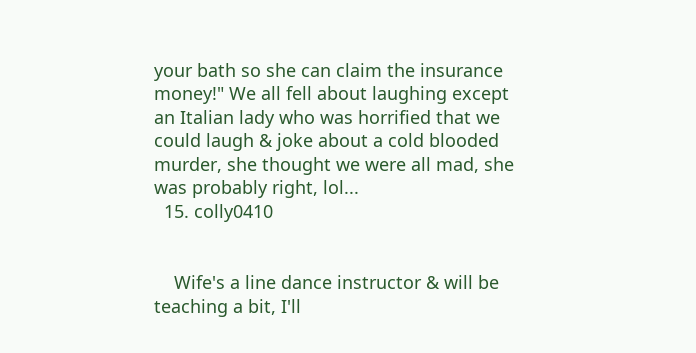your bath so she can claim the insurance money!" We all fell about laughing except an Italian lady who was horrified that we could laugh & joke about a cold blooded murder, she thought we were all mad, she was probably right, lol...
  15. colly0410


    Wife's a line dance instructor & will be teaching a bit, I'll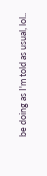be doing as I'm told as usual, lol..